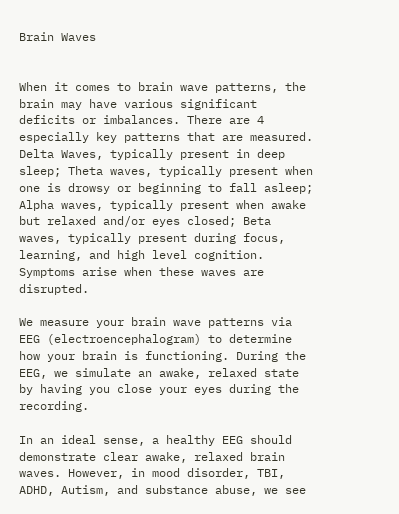Brain Waves


When it comes to brain wave patterns, the brain may have various significant deficits or imbalances. There are 4 especially key patterns that are measured. Delta Waves, typically present in deep sleep; Theta waves, typically present when one is drowsy or beginning to fall asleep; Alpha waves, typically present when awake but relaxed and/or eyes closed; Beta waves, typically present during focus, learning, and high level cognition. Symptoms arise when these waves are disrupted.

We measure your brain wave patterns via EEG (electroencephalogram) to determine how your brain is functioning. During the EEG, we simulate an awake, relaxed state by having you close your eyes during the recording.

In an ideal sense, a healthy EEG should demonstrate clear awake, relaxed brain waves. However, in mood disorder, TBI, ADHD, Autism, and substance abuse, we see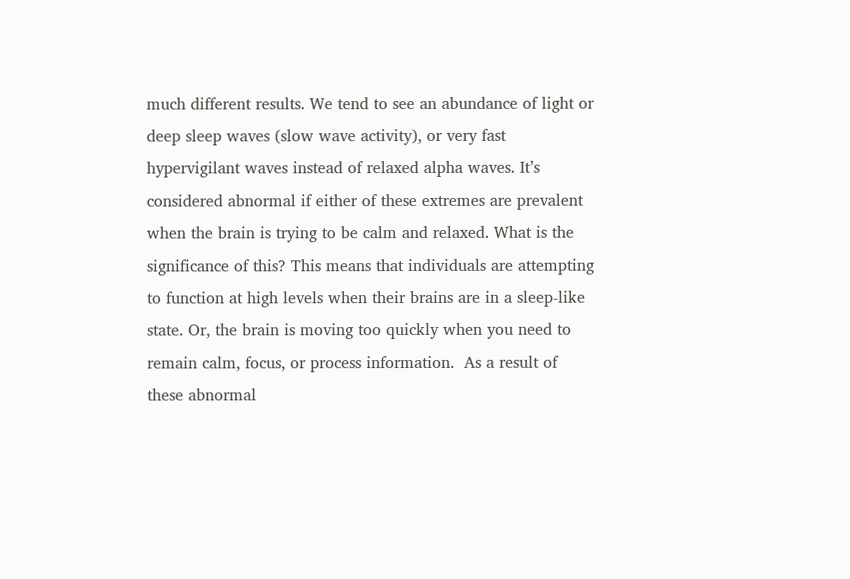much different results. We tend to see an abundance of light or deep sleep waves (slow wave activity), or very fast hypervigilant waves instead of relaxed alpha waves. It’s considered abnormal if either of these extremes are prevalent when the brain is trying to be calm and relaxed. What is the significance of this? This means that individuals are attempting to function at high levels when their brains are in a sleep-like state. Or, the brain is moving too quickly when you need to remain calm, focus, or process information.  As a result of these abnormal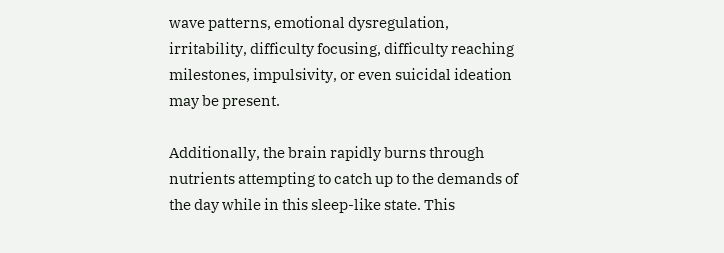wave patterns, emotional dysregulation, irritability, difficulty focusing, difficulty reaching milestones, impulsivity, or even suicidal ideation may be present.

Additionally, the brain rapidly burns through nutrients attempting to catch up to the demands of the day while in this sleep-like state. This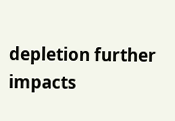depletion further impacts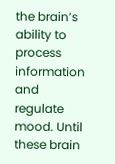the brain’s ability to process information and regulate mood. Until these brain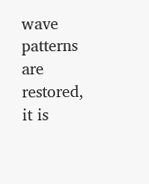wave patterns are restored, it is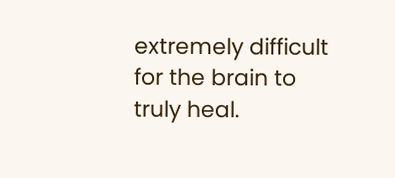extremely difficult for the brain to truly heal.